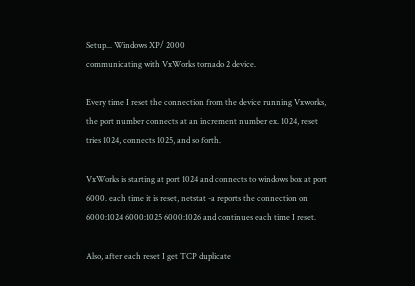Setup... Windows XP/ 2000
communicating with VxWorks tornado 2 device.

Every time I reset the connection from the device running Vxworks, the port number connects at an increment number ex. 1024, reset tries 1024, connects 1025, and so forth.

VxWorks is starting at port 1024 and connects to windows box at port 6000. each time it is reset, netstat -a reports the connection on 6000:1024 6000:1025 6000:1026 and continues each time I reset.

Also, after each reset I get TCP duplicate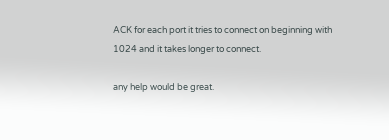ACK for each port it tries to connect on beginning with 1024 and it takes longer to connect.

any help would be great.